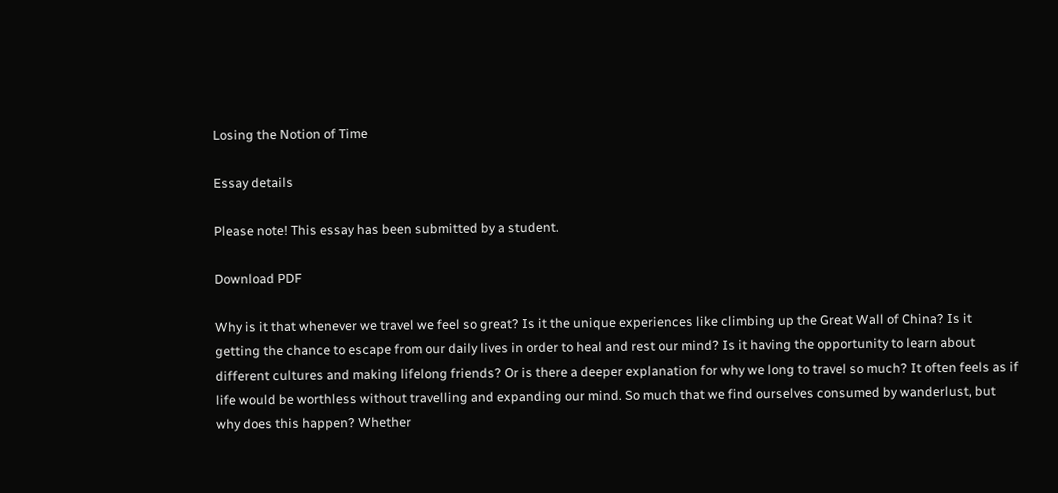Losing the Notion of Time

Essay details

Please note! This essay has been submitted by a student.

Download PDF

Why is it that whenever we travel we feel so great? Is it the unique experiences like climbing up the Great Wall of China? Is it getting the chance to escape from our daily lives in order to heal and rest our mind? Is it having the opportunity to learn about different cultures and making lifelong friends? Or is there a deeper explanation for why we long to travel so much? It often feels as if life would be worthless without travelling and expanding our mind. So much that we find ourselves consumed by wanderlust, but why does this happen? Whether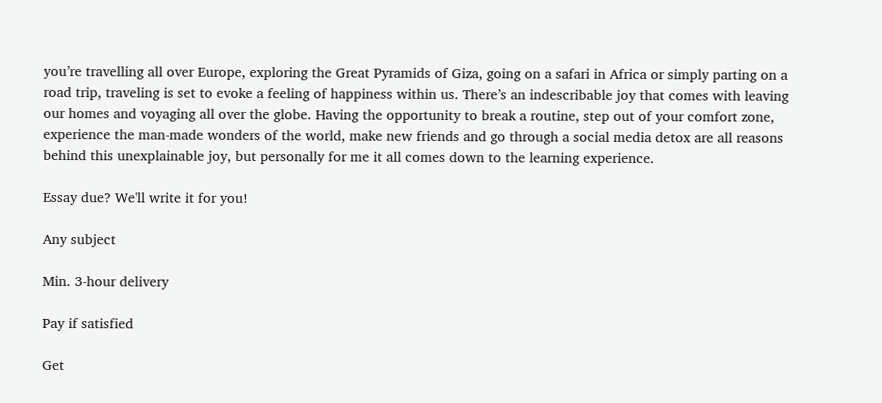you’re travelling all over Europe, exploring the Great Pyramids of Giza, going on a safari in Africa or simply parting on a road trip, traveling is set to evoke a feeling of happiness within us. There’s an indescribable joy that comes with leaving our homes and voyaging all over the globe. Having the opportunity to break a routine, step out of your comfort zone, experience the man-made wonders of the world, make new friends and go through a social media detox are all reasons behind this unexplainable joy, but personally for me it all comes down to the learning experience.

Essay due? We'll write it for you!

Any subject

Min. 3-hour delivery

Pay if satisfied

Get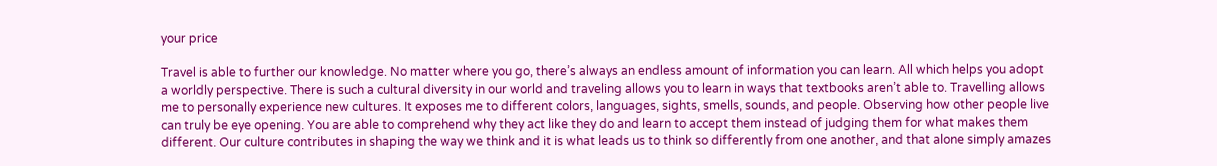your price

Travel is able to further our knowledge. No matter where you go, there’s always an endless amount of information you can learn. All which helps you adopt a worldly perspective. There is such a cultural diversity in our world and traveling allows you to learn in ways that textbooks aren’t able to. Travelling allows me to personally experience new cultures. It exposes me to different colors, languages, sights, smells, sounds, and people. Observing how other people live can truly be eye opening. You are able to comprehend why they act like they do and learn to accept them instead of judging them for what makes them different. Our culture contributes in shaping the way we think and it is what leads us to think so differently from one another, and that alone simply amazes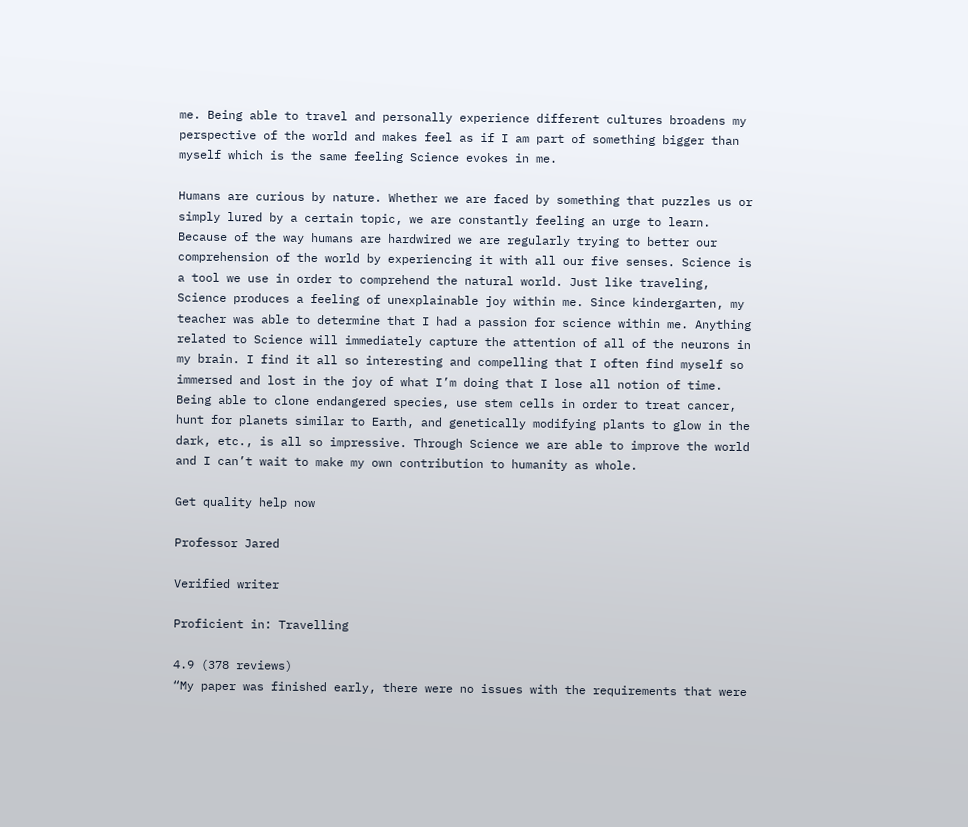me. Being able to travel and personally experience different cultures broadens my perspective of the world and makes feel as if I am part of something bigger than myself which is the same feeling Science evokes in me.

Humans are curious by nature. Whether we are faced by something that puzzles us or simply lured by a certain topic, we are constantly feeling an urge to learn. Because of the way humans are hardwired we are regularly trying to better our comprehension of the world by experiencing it with all our five senses. Science is a tool we use in order to comprehend the natural world. Just like traveling, Science produces a feeling of unexplainable joy within me. Since kindergarten, my teacher was able to determine that I had a passion for science within me. Anything related to Science will immediately capture the attention of all of the neurons in my brain. I find it all so interesting and compelling that I often find myself so immersed and lost in the joy of what I’m doing that I lose all notion of time. Being able to clone endangered species, use stem cells in order to treat cancer, hunt for planets similar to Earth, and genetically modifying plants to glow in the dark, etc., is all so impressive. Through Science we are able to improve the world and I can’t wait to make my own contribution to humanity as whole.

Get quality help now

Professor Jared

Verified writer

Proficient in: Travelling

4.9 (378 reviews)
“My paper was finished early, there were no issues with the requirements that were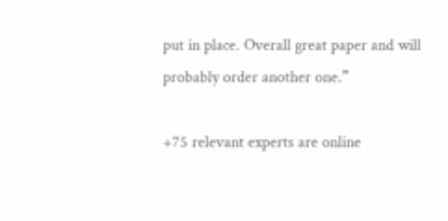put in place. Overall great paper and will probably order another one.”

+75 relevant experts are online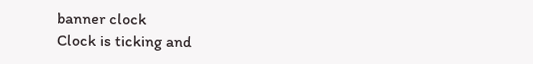banner clock
Clock is ticking and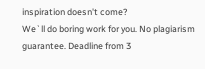inspiration doesn't come?
We`ll do boring work for you. No plagiarism guarantee. Deadline from 3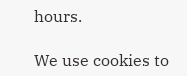hours.

We use cookies to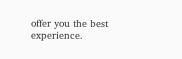offer you the best experience.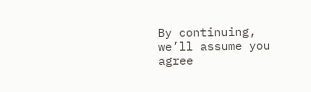By continuing, we’ll assume you agree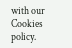with our Cookies policy.